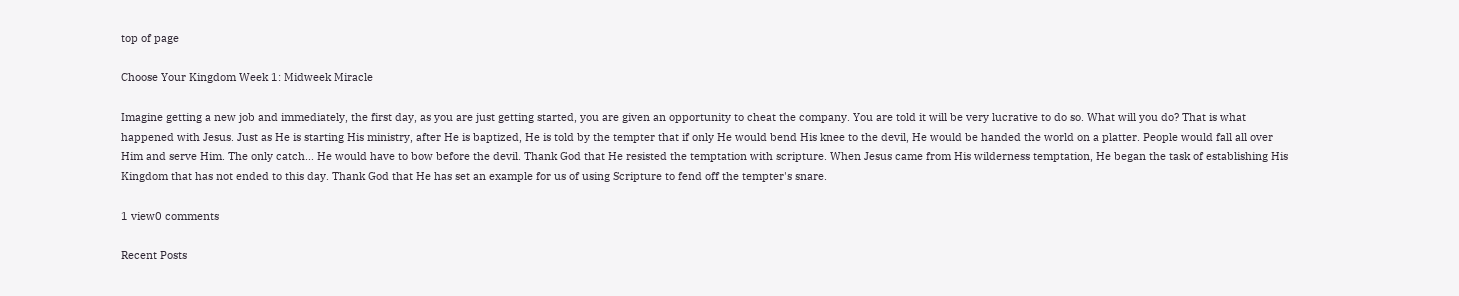top of page

Choose Your Kingdom Week 1: Midweek Miracle

Imagine getting a new job and immediately, the first day, as you are just getting started, you are given an opportunity to cheat the company. You are told it will be very lucrative to do so. What will you do? That is what happened with Jesus. Just as He is starting His ministry, after He is baptized, He is told by the tempter that if only He would bend His knee to the devil, He would be handed the world on a platter. People would fall all over Him and serve Him. The only catch... He would have to bow before the devil. Thank God that He resisted the temptation with scripture. When Jesus came from His wilderness temptation, He began the task of establishing His Kingdom that has not ended to this day. Thank God that He has set an example for us of using Scripture to fend off the tempter's snare.

1 view0 comments

Recent Posts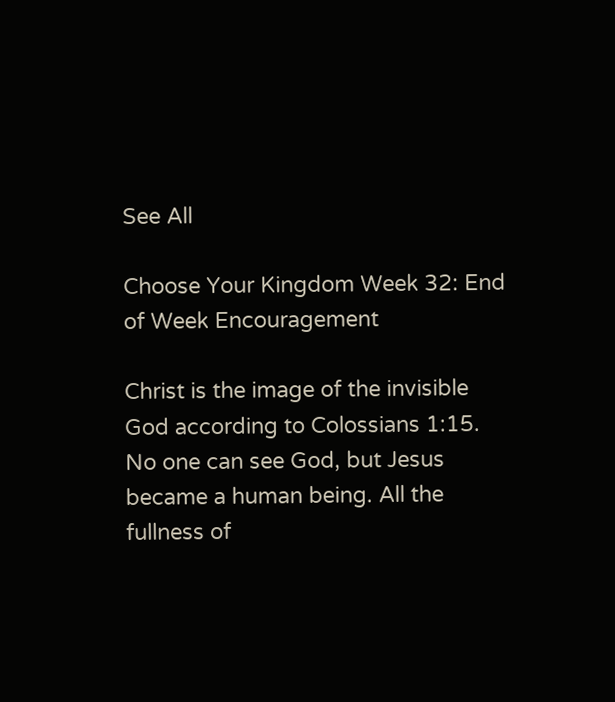See All

Choose Your Kingdom Week 32: End of Week Encouragement

Christ is the image of the invisible God according to Colossians 1:15. No one can see God, but Jesus became a human being. All the fullness of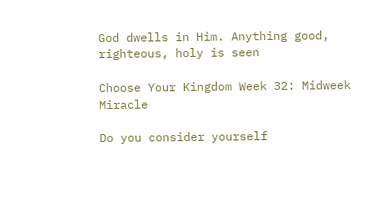God dwells in Him. Anything good, righteous, holy is seen

Choose Your Kingdom Week 32: Midweek Miracle

Do you consider yourself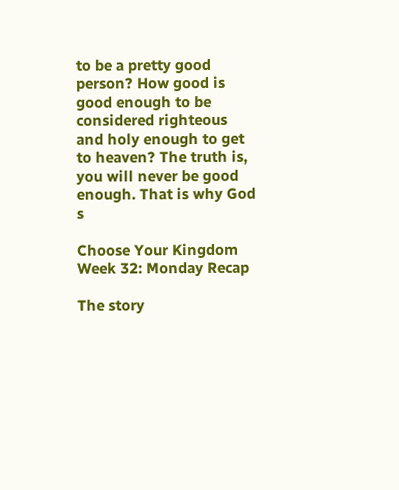to be a pretty good person? How good is good enough to be considered righteous and holy enough to get to heaven? The truth is, you will never be good enough. That is why God s

Choose Your Kingdom Week 32: Monday Recap

The story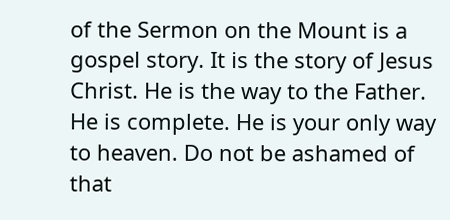of the Sermon on the Mount is a gospel story. It is the story of Jesus Christ. He is the way to the Father. He is complete. He is your only way to heaven. Do not be ashamed of that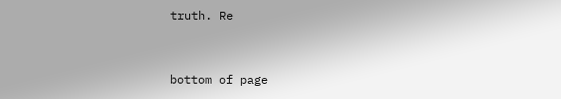truth. Re


bottom of page